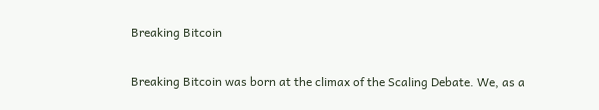Breaking Bitcoin

Breaking Bitcoin was born at the climax of the Scaling Debate. We, as a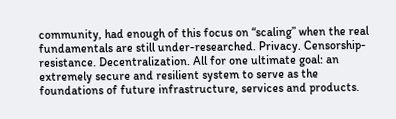community, had enough of this focus on “scaling” when the real fundamentals are still under-researched. Privacy. Censorship-resistance. Decentralization. All for one ultimate goal: an extremely secure and resilient system to serve as the foundations of future infrastructure, services and products.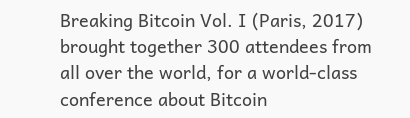Breaking Bitcoin Vol. I (Paris, 2017) brought together 300 attendees from all over the world, for a world-class conference about Bitcoin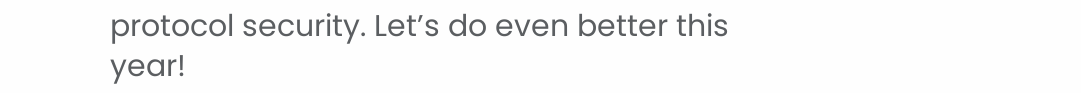protocol security. Let’s do even better this year!